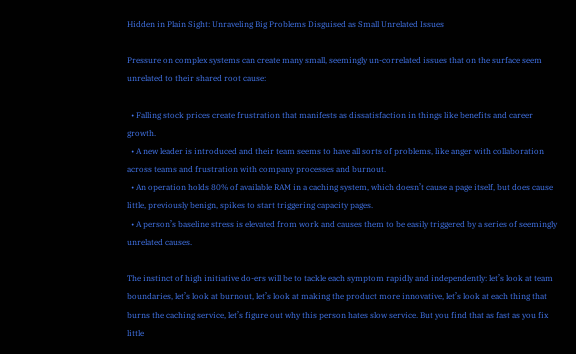Hidden in Plain Sight: Unraveling Big Problems Disguised as Small Unrelated Issues

Pressure on complex systems can create many small, seemingly un-correlated issues that on the surface seem unrelated to their shared root cause:

  • Falling stock prices create frustration that manifests as dissatisfaction in things like benefits and career growth.
  • A new leader is introduced and their team seems to have all sorts of problems, like anger with collaboration across teams and frustration with company processes and burnout.
  • An operation holds 80% of available RAM in a caching system, which doesn’t cause a page itself, but does cause little, previously benign, spikes to start triggering capacity pages.
  • A person’s baseline stress is elevated from work and causes them to be easily triggered by a series of seemingly unrelated causes.

The instinct of high initiative do-ers will be to tackle each symptom rapidly and independently: let’s look at team boundaries, let’s look at burnout, let’s look at making the product more innovative, let’s look at each thing that burns the caching service, let’s figure out why this person hates slow service. But you find that as fast as you fix little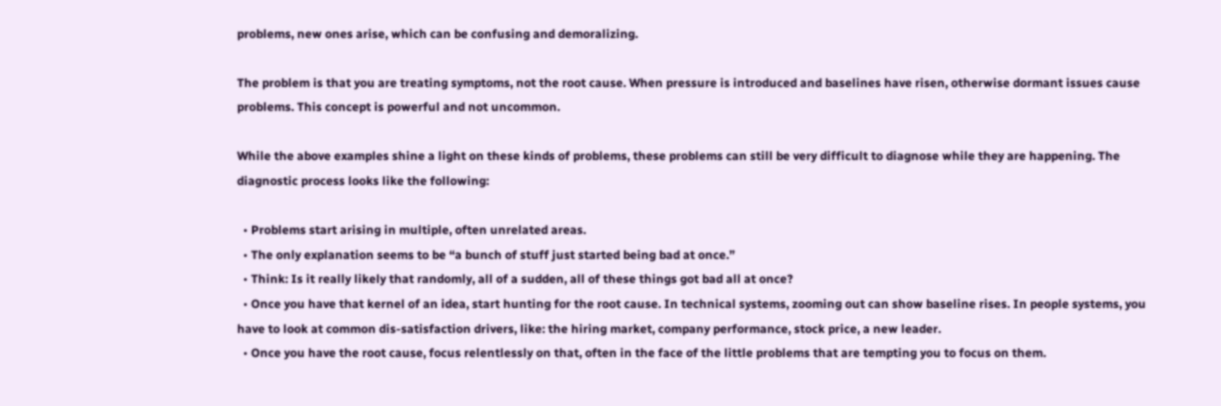problems, new ones arise, which can be confusing and demoralizing.

The problem is that you are treating symptoms, not the root cause. When pressure is introduced and baselines have risen, otherwise dormant issues cause problems. This concept is powerful and not uncommon.

While the above examples shine a light on these kinds of problems, these problems can still be very difficult to diagnose while they are happening. The diagnostic process looks like the following:

  • Problems start arising in multiple, often unrelated areas.
  • The only explanation seems to be “a bunch of stuff just started being bad at once.”
  • Think: Is it really likely that randomly, all of a sudden, all of these things got bad all at once?
  • Once you have that kernel of an idea, start hunting for the root cause. In technical systems, zooming out can show baseline rises. In people systems, you have to look at common dis-satisfaction drivers, like: the hiring market, company performance, stock price, a new leader.
  • Once you have the root cause, focus relentlessly on that, often in the face of the little problems that are tempting you to focus on them.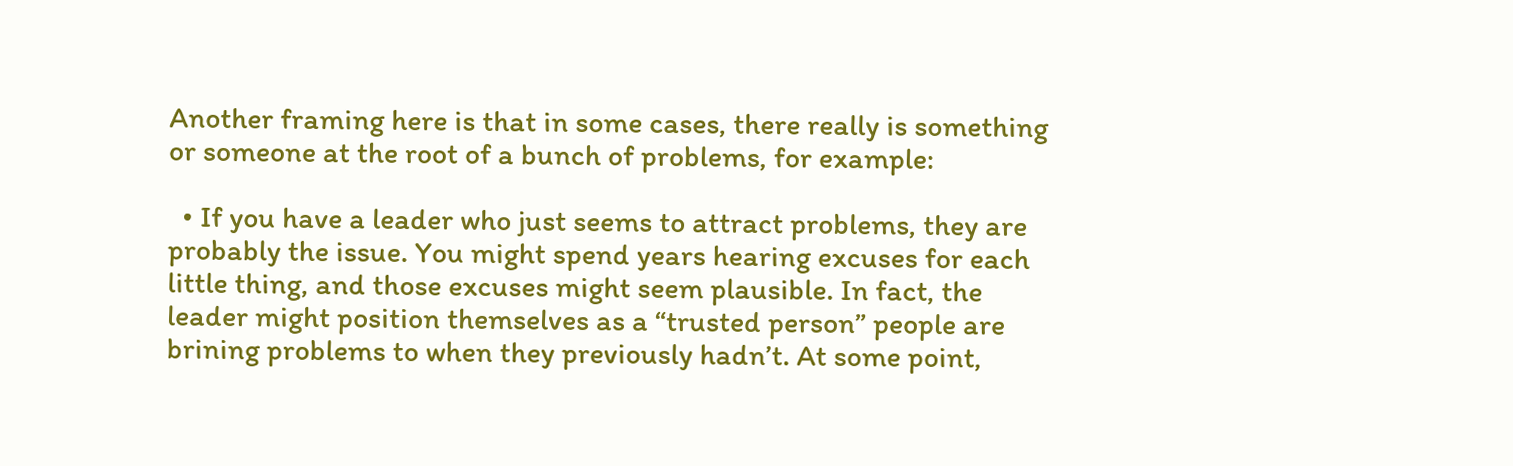Another framing here is that in some cases, there really is something or someone at the root of a bunch of problems, for example:

  • If you have a leader who just seems to attract problems, they are probably the issue. You might spend years hearing excuses for each little thing, and those excuses might seem plausible. In fact, the leader might position themselves as a “trusted person” people are brining problems to when they previously hadn’t. At some point,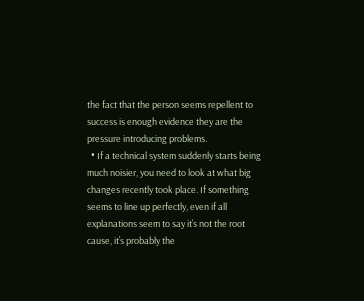the fact that the person seems repellent to success is enough evidence they are the pressure introducing problems.
  • If a technical system suddenly starts being much noisier, you need to look at what big changes recently took place. If something seems to line up perfectly, even if all explanations seem to say it’s not the root cause, it’s probably the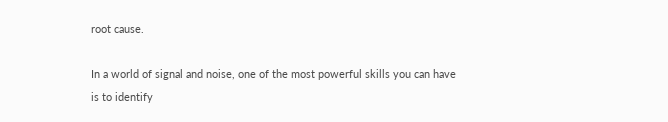root cause.

In a world of signal and noise, one of the most powerful skills you can have is to identify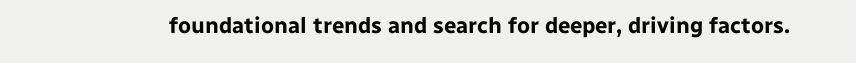foundational trends and search for deeper, driving factors.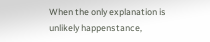When the only explanation is unlikely happenstance,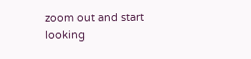zoom out and start looking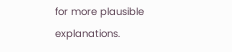for more plausible explanations.